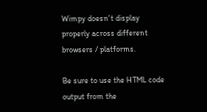Wimpy doesn't display properly across different browsers / platforms.

Be sure to use the HTML code output from the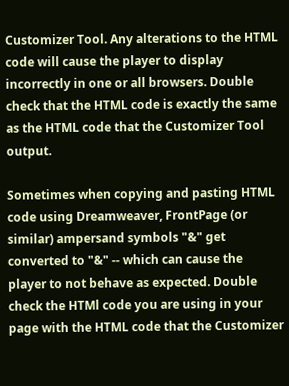Customizer Tool. Any alterations to the HTML code will cause the player to display incorrectly in one or all browsers. Double check that the HTML code is exactly the same as the HTML code that the Customizer Tool output.

Sometimes when copying and pasting HTML code using Dreamweaver, FrontPage (or similar) ampersand symbols "&" get converted to "&" -- which can cause the player to not behave as expected. Double check the HTMl code you are using in your page with the HTML code that the Customizer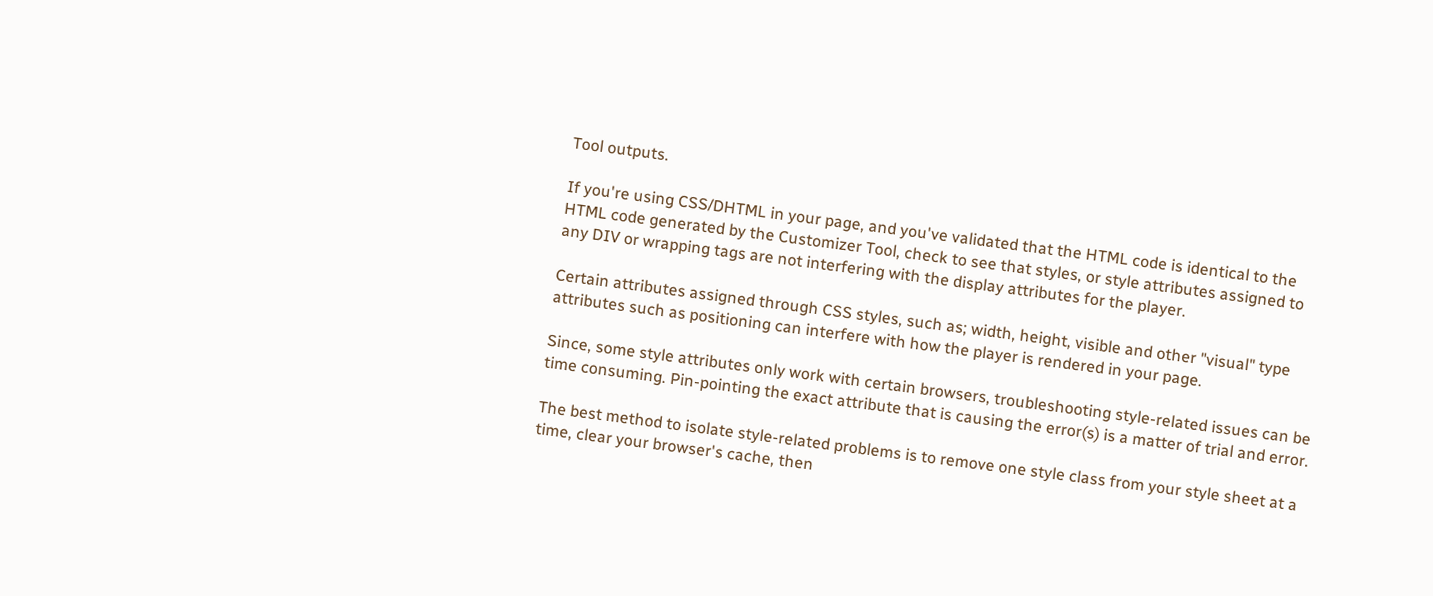Tool outputs.

If you're using CSS/DHTML in your page, and you've validated that the HTML code is identical to the HTML code generated by the Customizer Tool, check to see that styles, or style attributes assigned to any DIV or wrapping tags are not interfering with the display attributes for the player.

Certain attributes assigned through CSS styles, such as; width, height, visible and other "visual" type attributes such as positioning can interfere with how the player is rendered in your page.

Since, some style attributes only work with certain browsers, troubleshooting style-related issues can be time consuming. Pin-pointing the exact attribute that is causing the error(s) is a matter of trial and error.

The best method to isolate style-related problems is to remove one style class from your style sheet at a time, clear your browser's cache, then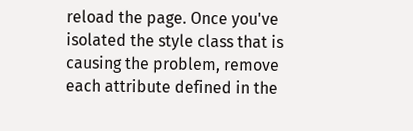reload the page. Once you've isolated the style class that is causing the problem, remove each attribute defined in the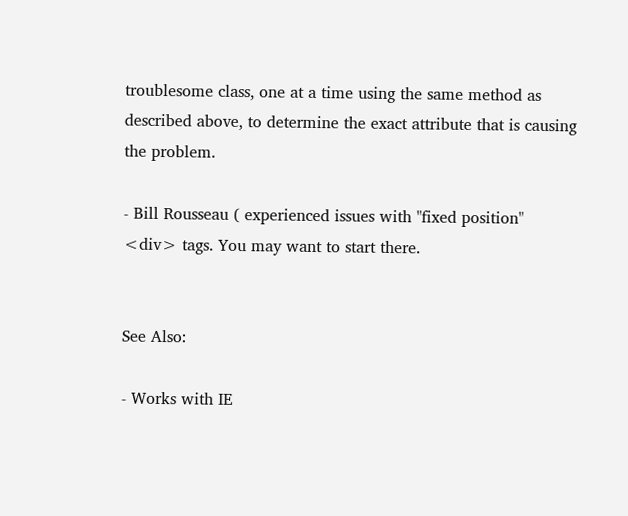troublesome class, one at a time using the same method as described above, to determine the exact attribute that is causing the problem.

- Bill Rousseau ( experienced issues with "fixed position" <div> tags. You may want to start there.


See Also:

- Works with IE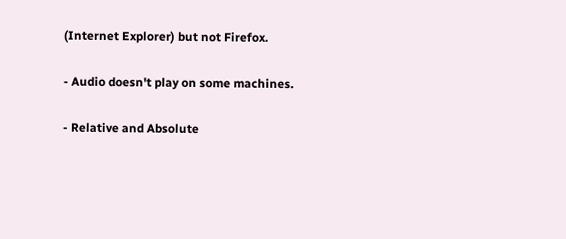(Internet Explorer) but not Firefox.

- Audio doesn't play on some machines.

- Relative and Absolute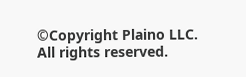©Copyright Plaino LLC. All rights reserved.